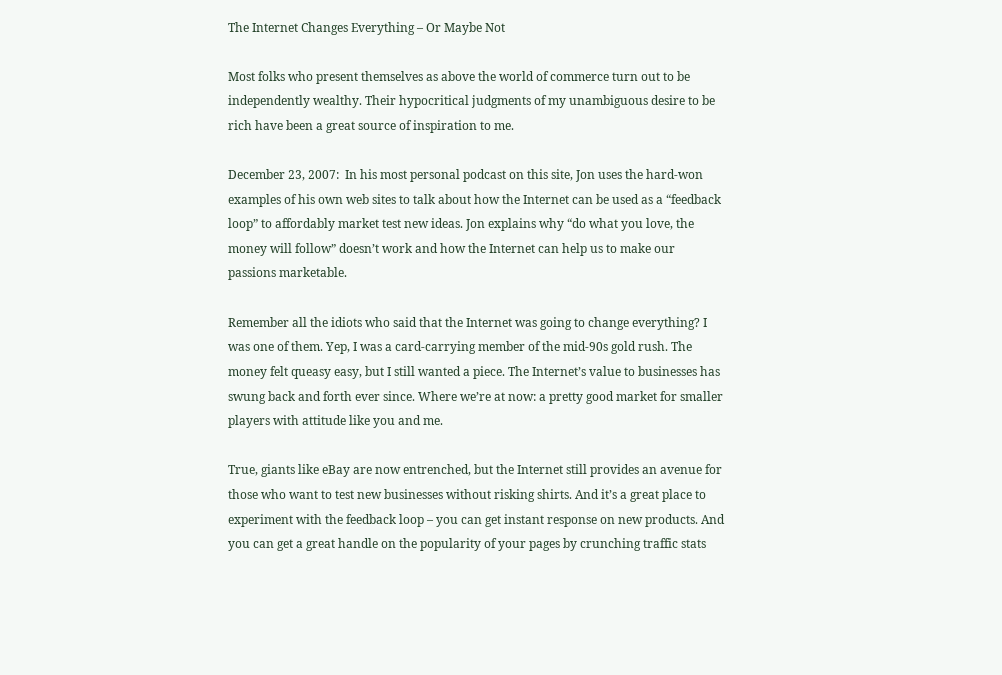The Internet Changes Everything – Or Maybe Not

Most folks who present themselves as above the world of commerce turn out to be independently wealthy. Their hypocritical judgments of my unambiguous desire to be rich have been a great source of inspiration to me.

December 23, 2007:  In his most personal podcast on this site, Jon uses the hard-won examples of his own web sites to talk about how the Internet can be used as a “feedback loop” to affordably market test new ideas. Jon explains why “do what you love, the money will follow” doesn’t work and how the Internet can help us to make our passions marketable.

Remember all the idiots who said that the Internet was going to change everything? I was one of them. Yep, I was a card-carrying member of the mid-90s gold rush. The money felt queasy easy, but I still wanted a piece. The Internet’s value to businesses has swung back and forth ever since. Where we’re at now: a pretty good market for smaller players with attitude like you and me.

True, giants like eBay are now entrenched, but the Internet still provides an avenue for those who want to test new businesses without risking shirts. And it’s a great place to experiment with the feedback loop – you can get instant response on new products. And you can get a great handle on the popularity of your pages by crunching traffic stats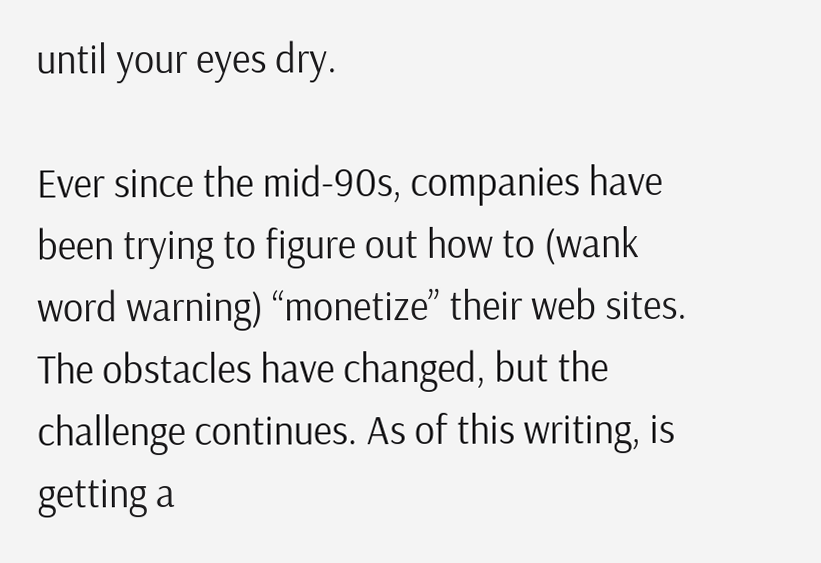until your eyes dry.

Ever since the mid-90s, companies have been trying to figure out how to (wank word warning) “monetize” their web sites. The obstacles have changed, but the challenge continues. As of this writing, is getting a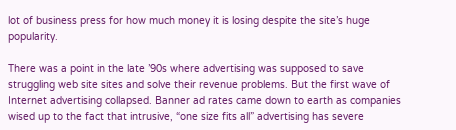lot of business press for how much money it is losing despite the site’s huge popularity.

There was a point in the late ’90s where advertising was supposed to save struggling web site sites and solve their revenue problems. But the first wave of Internet advertising collapsed. Banner ad rates came down to earth as companies wised up to the fact that intrusive, “one size fits all” advertising has severe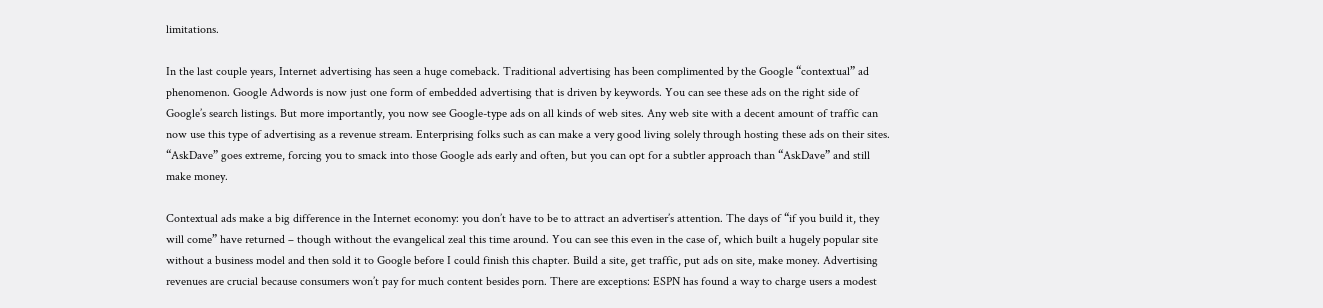limitations.

In the last couple years, Internet advertising has seen a huge comeback. Traditional advertising has been complimented by the Google “contextual” ad phenomenon. Google Adwords is now just one form of embedded advertising that is driven by keywords. You can see these ads on the right side of Google’s search listings. But more importantly, you now see Google-type ads on all kinds of web sites. Any web site with a decent amount of traffic can now use this type of advertising as a revenue stream. Enterprising folks such as can make a very good living solely through hosting these ads on their sites. “AskDave” goes extreme, forcing you to smack into those Google ads early and often, but you can opt for a subtler approach than “AskDave” and still make money.

Contextual ads make a big difference in the Internet economy: you don’t have to be to attract an advertiser’s attention. The days of “if you build it, they will come” have returned – though without the evangelical zeal this time around. You can see this even in the case of, which built a hugely popular site without a business model and then sold it to Google before I could finish this chapter. Build a site, get traffic, put ads on site, make money. Advertising revenues are crucial because consumers won’t pay for much content besides porn. There are exceptions: ESPN has found a way to charge users a modest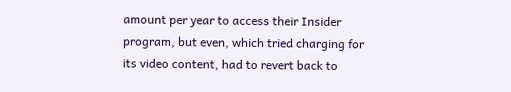amount per year to access their Insider program, but even, which tried charging for its video content, had to revert back to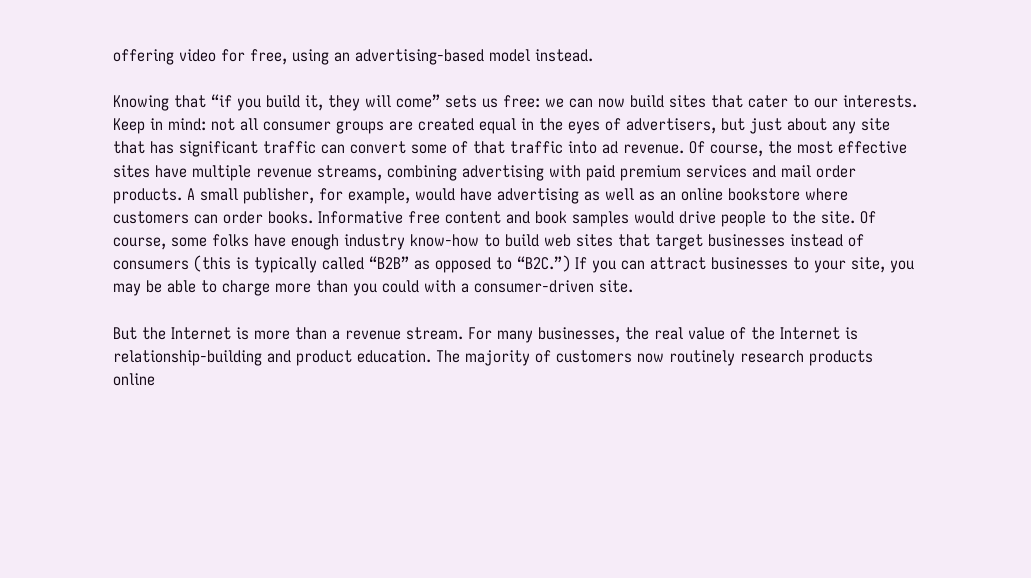offering video for free, using an advertising-based model instead.

Knowing that “if you build it, they will come” sets us free: we can now build sites that cater to our interests. Keep in mind: not all consumer groups are created equal in the eyes of advertisers, but just about any site that has significant traffic can convert some of that traffic into ad revenue. Of course, the most effective sites have multiple revenue streams, combining advertising with paid premium services and mail order products. A small publisher, for example, would have advertising as well as an online bookstore where customers can order books. Informative free content and book samples would drive people to the site. Of course, some folks have enough industry know-how to build web sites that target businesses instead of consumers (this is typically called “B2B” as opposed to “B2C.”) If you can attract businesses to your site, you may be able to charge more than you could with a consumer-driven site.

But the Internet is more than a revenue stream. For many businesses, the real value of the Internet is relationship-building and product education. The majority of customers now routinely research products online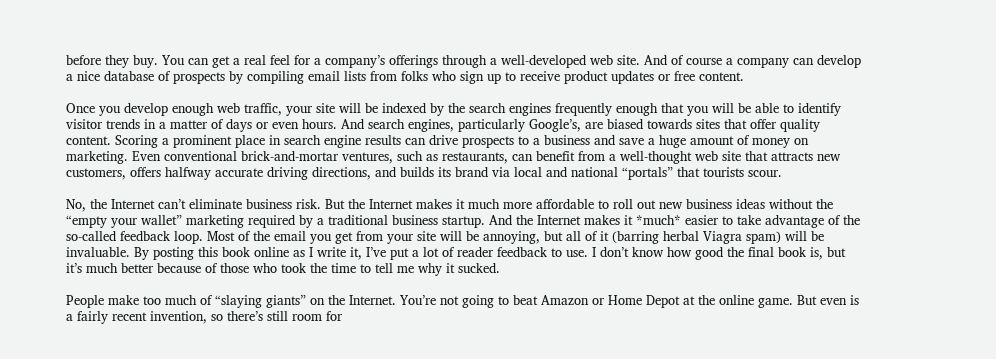before they buy. You can get a real feel for a company’s offerings through a well-developed web site. And of course a company can develop a nice database of prospects by compiling email lists from folks who sign up to receive product updates or free content.

Once you develop enough web traffic, your site will be indexed by the search engines frequently enough that you will be able to identify visitor trends in a matter of days or even hours. And search engines, particularly Google’s, are biased towards sites that offer quality content. Scoring a prominent place in search engine results can drive prospects to a business and save a huge amount of money on marketing. Even conventional brick-and-mortar ventures, such as restaurants, can benefit from a well-thought web site that attracts new customers, offers halfway accurate driving directions, and builds its brand via local and national “portals” that tourists scour.

No, the Internet can’t eliminate business risk. But the Internet makes it much more affordable to roll out new business ideas without the “empty your wallet” marketing required by a traditional business startup. And the Internet makes it *much* easier to take advantage of the so-called feedback loop. Most of the email you get from your site will be annoying, but all of it (barring herbal Viagra spam) will be invaluable. By posting this book online as I write it, I’ve put a lot of reader feedback to use. I don’t know how good the final book is, but it’s much better because of those who took the time to tell me why it sucked.

People make too much of “slaying giants” on the Internet. You’re not going to beat Amazon or Home Depot at the online game. But even is a fairly recent invention, so there’s still room for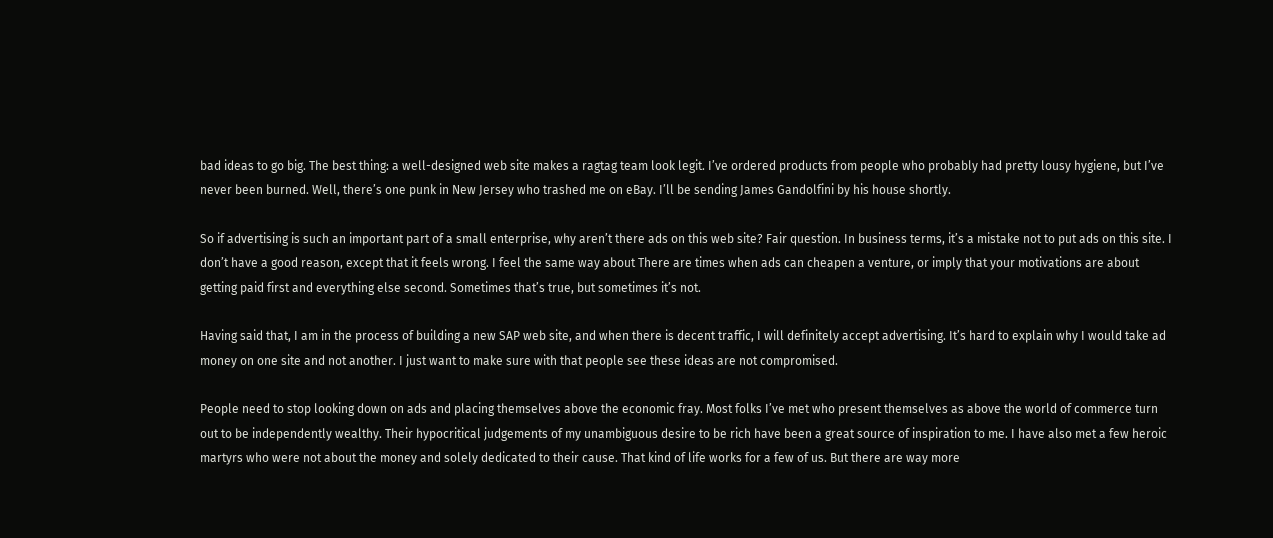bad ideas to go big. The best thing: a well-designed web site makes a ragtag team look legit. I’ve ordered products from people who probably had pretty lousy hygiene, but I’ve never been burned. Well, there’s one punk in New Jersey who trashed me on eBay. I’ll be sending James Gandolfini by his house shortly.

So if advertising is such an important part of a small enterprise, why aren’t there ads on this web site? Fair question. In business terms, it’s a mistake not to put ads on this site. I don’t have a good reason, except that it feels wrong. I feel the same way about There are times when ads can cheapen a venture, or imply that your motivations are about getting paid first and everything else second. Sometimes that’s true, but sometimes it’s not.

Having said that, I am in the process of building a new SAP web site, and when there is decent traffic, I will definitely accept advertising. It’s hard to explain why I would take ad money on one site and not another. I just want to make sure with that people see these ideas are not compromised.

People need to stop looking down on ads and placing themselves above the economic fray. Most folks I’ve met who present themselves as above the world of commerce turn out to be independently wealthy. Their hypocritical judgements of my unambiguous desire to be rich have been a great source of inspiration to me. I have also met a few heroic martyrs who were not about the money and solely dedicated to their cause. That kind of life works for a few of us. But there are way more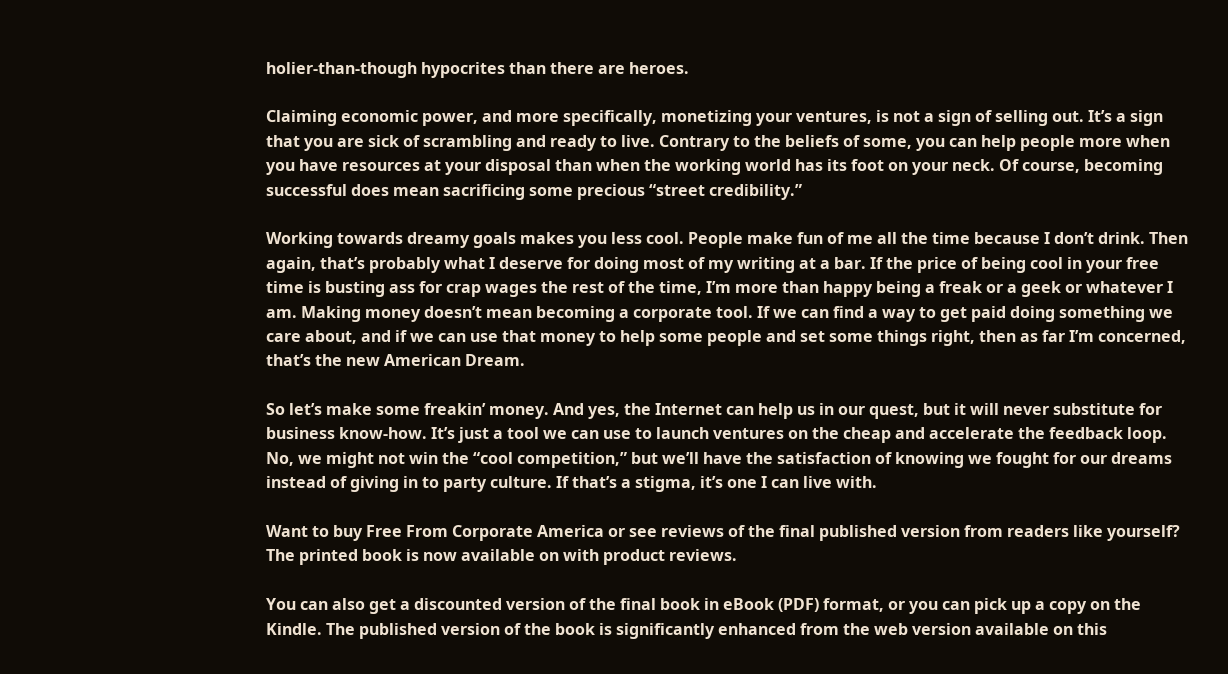holier-than-though hypocrites than there are heroes.

Claiming economic power, and more specifically, monetizing your ventures, is not a sign of selling out. It’s a sign that you are sick of scrambling and ready to live. Contrary to the beliefs of some, you can help people more when you have resources at your disposal than when the working world has its foot on your neck. Of course, becoming successful does mean sacrificing some precious “street credibility.”

Working towards dreamy goals makes you less cool. People make fun of me all the time because I don’t drink. Then again, that’s probably what I deserve for doing most of my writing at a bar. If the price of being cool in your free time is busting ass for crap wages the rest of the time, I’m more than happy being a freak or a geek or whatever I am. Making money doesn’t mean becoming a corporate tool. If we can find a way to get paid doing something we care about, and if we can use that money to help some people and set some things right, then as far I’m concerned, that’s the new American Dream.

So let’s make some freakin’ money. And yes, the Internet can help us in our quest, but it will never substitute for business know-how. It’s just a tool we can use to launch ventures on the cheap and accelerate the feedback loop. No, we might not win the “cool competition,” but we’ll have the satisfaction of knowing we fought for our dreams instead of giving in to party culture. If that’s a stigma, it’s one I can live with.

Want to buy Free From Corporate America or see reviews of the final published version from readers like yourself? The printed book is now available on with product reviews.

You can also get a discounted version of the final book in eBook (PDF) format, or you can pick up a copy on the Kindle. The published version of the book is significantly enhanced from the web version available on this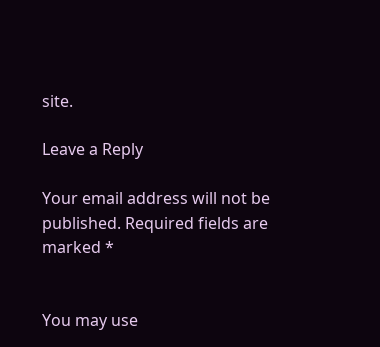site.

Leave a Reply

Your email address will not be published. Required fields are marked *


You may use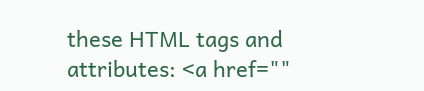these HTML tags and attributes: <a href=""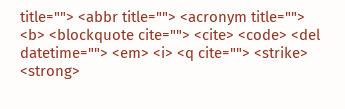title=""> <abbr title=""> <acronym title=""> <b> <blockquote cite=""> <cite> <code> <del datetime=""> <em> <i> <q cite=""> <strike> <strong>